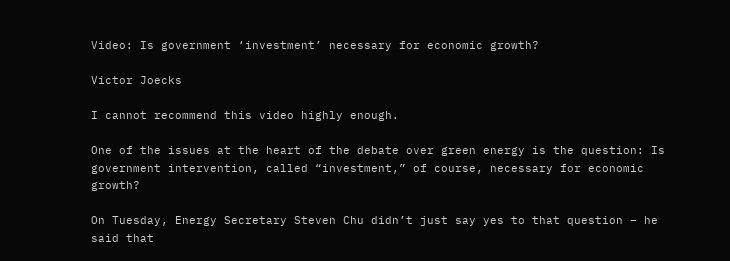Video: Is government ‘investment’ necessary for economic growth?

Victor Joecks

I cannot recommend this video highly enough.

One of the issues at the heart of the debate over green energy is the question: Is government intervention, called “investment,” of course, necessary for economic growth?

On Tuesday, Energy Secretary Steven Chu didn’t just say yes to that question – he said that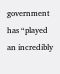government has “played an incredibly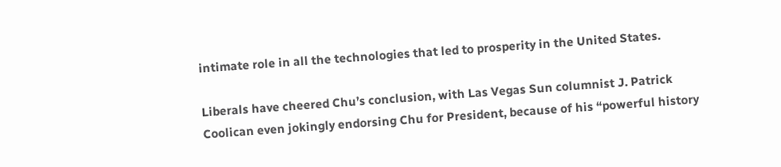intimate role in all the technologies that led to prosperity in the United States.

Liberals have cheered Chu’s conclusion, with Las Vegas Sun columnist J. Patrick Coolican even jokingly endorsing Chu for President, because of his “powerful history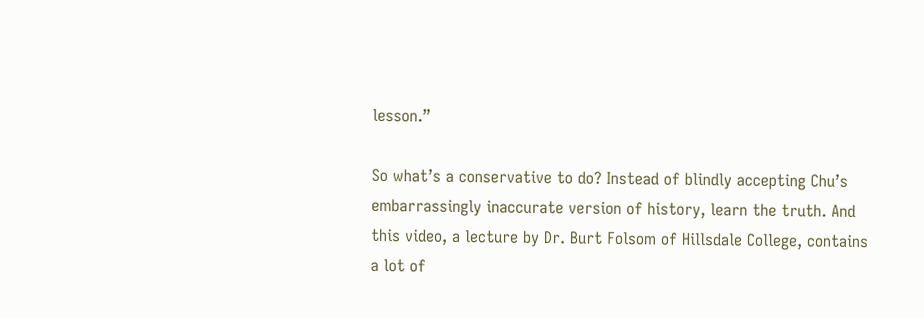lesson.”

So what’s a conservative to do? Instead of blindly accepting Chu’s embarrassingly inaccurate version of history, learn the truth. And this video, a lecture by Dr. Burt Folsom of Hillsdale College, contains a lot of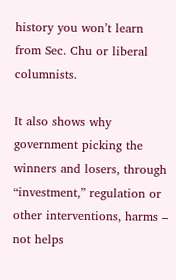history you won’t learn from Sec. Chu or liberal columnists.

It also shows why government picking the winners and losers, through “investment,” regulation or other interventions, harms – not helps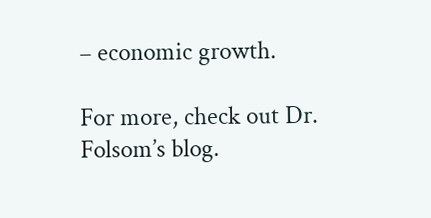– economic growth.

For more, check out Dr. Folsom’s blog.